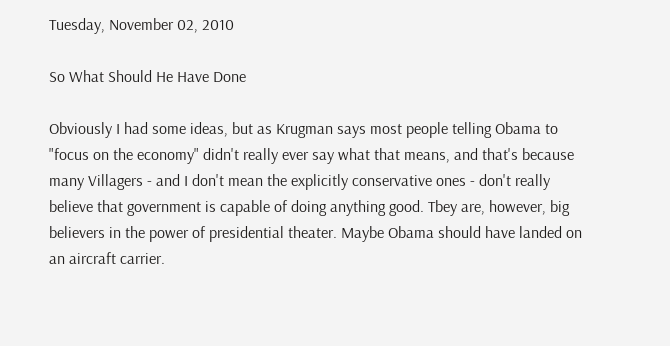Tuesday, November 02, 2010

So What Should He Have Done

Obviously I had some ideas, but as Krugman says most people telling Obama to "focus on the economy" didn't really ever say what that means, and that's because many Villagers - and I don't mean the explicitly conservative ones - don't really believe that government is capable of doing anything good. Tbey are, however, big believers in the power of presidential theater. Maybe Obama should have landed on an aircraft carrier.